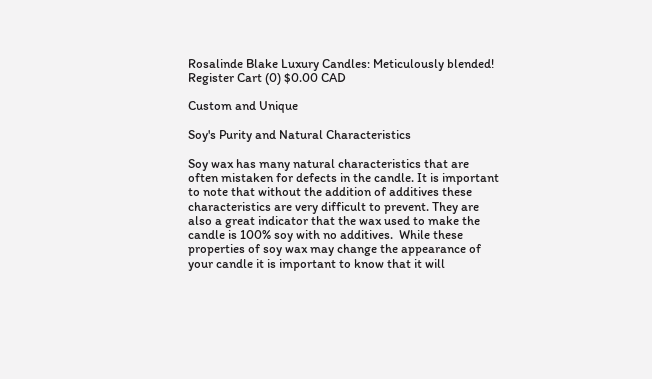Rosalinde Blake Luxury Candles: Meticulously blended!
Register Cart (0) $0.00 CAD

Custom and Unique

Soy's Purity and Natural Characteristics

Soy wax has many natural characteristics that are often mistaken for defects in the candle. It is important to note that without the addition of additives these characteristics are very difficult to prevent. They are also a great indicator that the wax used to make the candle is 100% soy with no additives.  While these properties of soy wax may change the appearance of your candle it is important to know that it will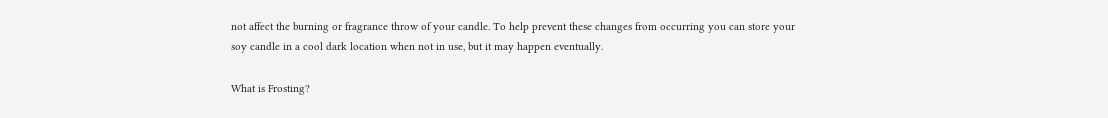not affect the burning or fragrance throw of your candle. To help prevent these changes from occurring you can store your soy candle in a cool dark location when not in use, but it may happen eventually.

What is Frosting?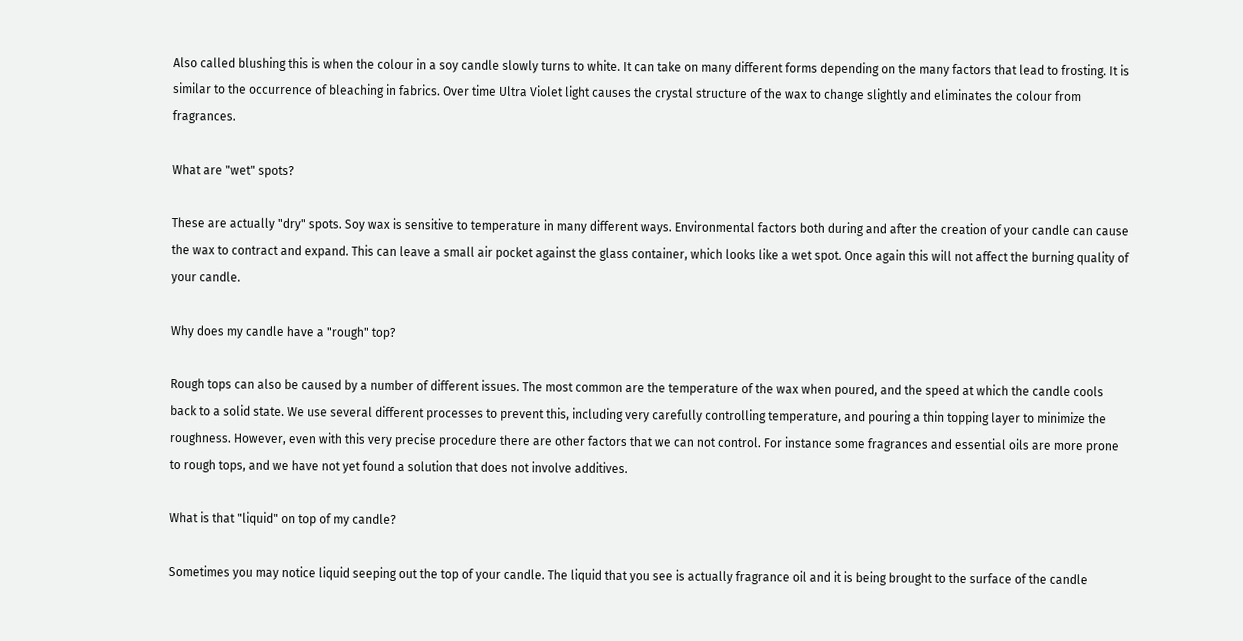Also called blushing this is when the colour in a soy candle slowly turns to white. It can take on many different forms depending on the many factors that lead to frosting. It is similar to the occurrence of bleaching in fabrics. Over time Ultra Violet light causes the crystal structure of the wax to change slightly and eliminates the colour from fragrances.

What are "wet" spots?

These are actually "dry" spots. Soy wax is sensitive to temperature in many different ways. Environmental factors both during and after the creation of your candle can cause the wax to contract and expand. This can leave a small air pocket against the glass container, which looks like a wet spot. Once again this will not affect the burning quality of your candle.

Why does my candle have a "rough" top?

Rough tops can also be caused by a number of different issues. The most common are the temperature of the wax when poured, and the speed at which the candle cools back to a solid state. We use several different processes to prevent this, including very carefully controlling temperature, and pouring a thin topping layer to minimize the roughness. However, even with this very precise procedure there are other factors that we can not control. For instance some fragrances and essential oils are more prone to rough tops, and we have not yet found a solution that does not involve additives.

What is that "liquid" on top of my candle?

Sometimes you may notice liquid seeping out the top of your candle. The liquid that you see is actually fragrance oil and it is being brought to the surface of the candle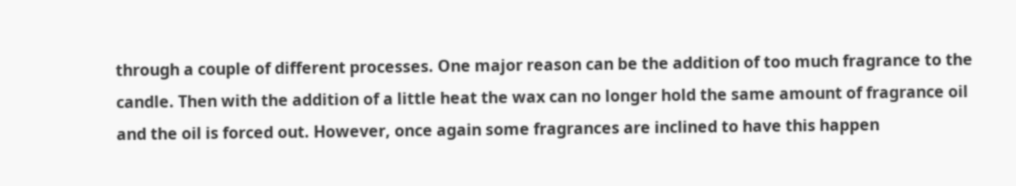through a couple of different processes. One major reason can be the addition of too much fragrance to the candle. Then with the addition of a little heat the wax can no longer hold the same amount of fragrance oil and the oil is forced out. However, once again some fragrances are inclined to have this happen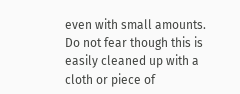even with small amounts. Do not fear though this is easily cleaned up with a cloth or piece of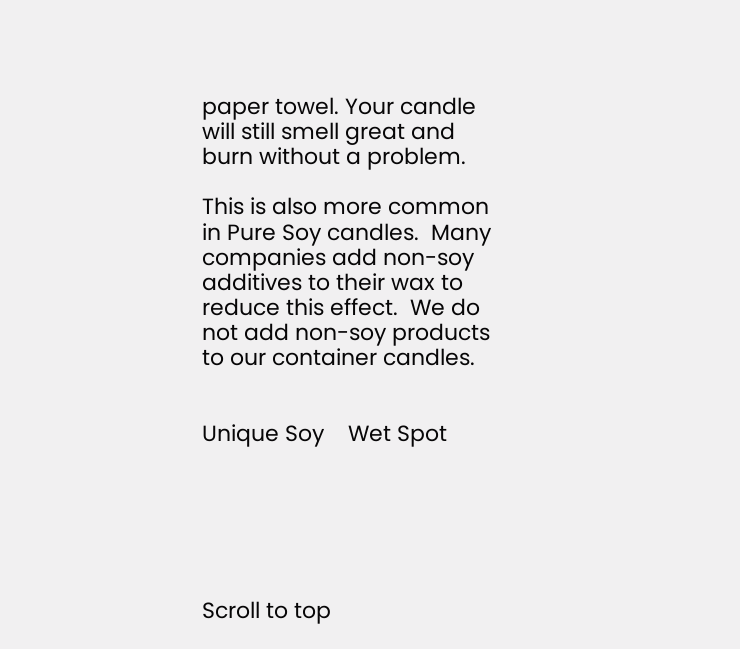paper towel. Your candle will still smell great and burn without a problem.

This is also more common in Pure Soy candles.  Many companies add non-soy additives to their wax to reduce this effect.  We do not add non-soy products to our container candles.


Unique Soy    Wet Spot






Scroll to top